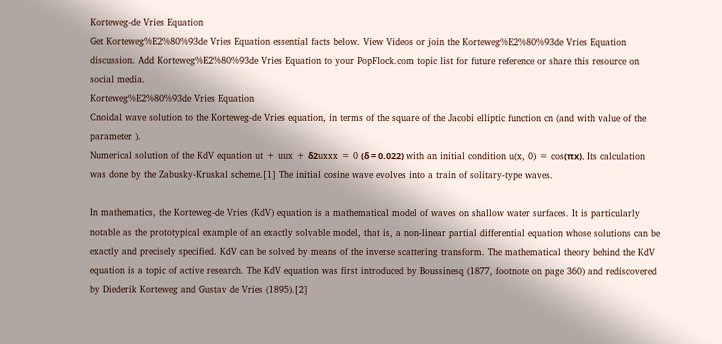Korteweg-de Vries Equation
Get Korteweg%E2%80%93de Vries Equation essential facts below. View Videos or join the Korteweg%E2%80%93de Vries Equation discussion. Add Korteweg%E2%80%93de Vries Equation to your PopFlock.com topic list for future reference or share this resource on social media.
Korteweg%E2%80%93de Vries Equation
Cnoidal wave solution to the Korteweg-de Vries equation, in terms of the square of the Jacobi elliptic function cn (and with value of the parameter ).
Numerical solution of the KdV equation ut + uux + δ2uxxx = 0 (δ = 0.022) with an initial condition u(x, 0) = cos(πx). Its calculation was done by the Zabusky-Kruskal scheme.[1] The initial cosine wave evolves into a train of solitary-type waves.

In mathematics, the Korteweg-de Vries (KdV) equation is a mathematical model of waves on shallow water surfaces. It is particularly notable as the prototypical example of an exactly solvable model, that is, a non-linear partial differential equation whose solutions can be exactly and precisely specified. KdV can be solved by means of the inverse scattering transform. The mathematical theory behind the KdV equation is a topic of active research. The KdV equation was first introduced by Boussinesq (1877, footnote on page 360) and rediscovered by Diederik Korteweg and Gustav de Vries (1895).[2]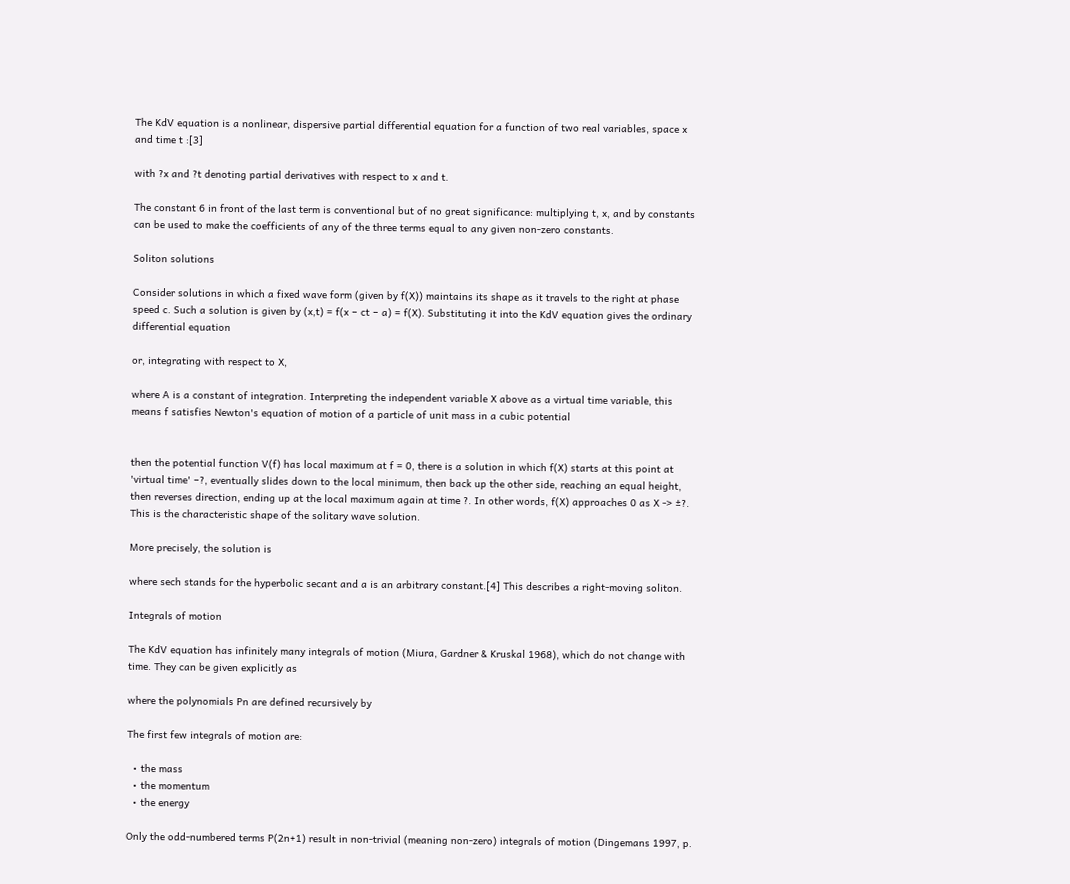The KdV equation is a nonlinear, dispersive partial differential equation for a function of two real variables, space x and time t :[3]

with ?x and ?t denoting partial derivatives with respect to x and t.

The constant 6 in front of the last term is conventional but of no great significance: multiplying t, x, and by constants can be used to make the coefficients of any of the three terms equal to any given non-zero constants.

Soliton solutions

Consider solutions in which a fixed wave form (given by f(X)) maintains its shape as it travels to the right at phase speed c. Such a solution is given by (x,t) = f(x − ct − a) = f(X). Substituting it into the KdV equation gives the ordinary differential equation

or, integrating with respect to X,

where A is a constant of integration. Interpreting the independent variable X above as a virtual time variable, this means f satisfies Newton's equation of motion of a particle of unit mass in a cubic potential


then the potential function V(f) has local maximum at f = 0, there is a solution in which f(X) starts at this point at 'virtual time' −?, eventually slides down to the local minimum, then back up the other side, reaching an equal height, then reverses direction, ending up at the local maximum again at time ?. In other words, f(X) approaches 0 as X -> ±?. This is the characteristic shape of the solitary wave solution.

More precisely, the solution is

where sech stands for the hyperbolic secant and a is an arbitrary constant.[4] This describes a right-moving soliton.

Integrals of motion

The KdV equation has infinitely many integrals of motion (Miura, Gardner & Kruskal 1968), which do not change with time. They can be given explicitly as

where the polynomials Pn are defined recursively by

The first few integrals of motion are:

  • the mass
  • the momentum
  • the energy

Only the odd-numbered terms P(2n+1) result in non-trivial (meaning non-zero) integrals of motion (Dingemans 1997, p.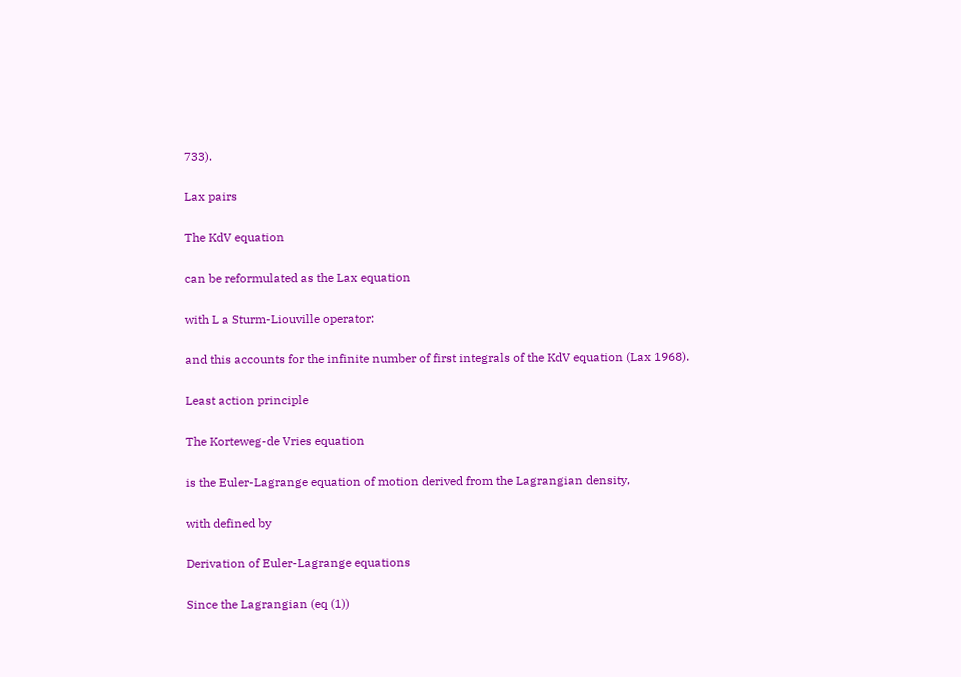733).

Lax pairs

The KdV equation

can be reformulated as the Lax equation

with L a Sturm-Liouville operator:

and this accounts for the infinite number of first integrals of the KdV equation (Lax 1968).

Least action principle

The Korteweg-de Vries equation

is the Euler-Lagrange equation of motion derived from the Lagrangian density,

with defined by

Derivation of Euler-Lagrange equations

Since the Lagrangian (eq (1))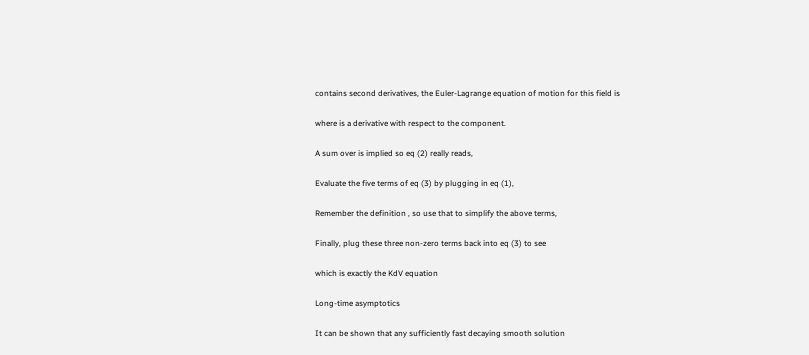contains second derivatives, the Euler-Lagrange equation of motion for this field is

where is a derivative with respect to the component.

A sum over is implied so eq (2) really reads,

Evaluate the five terms of eq (3) by plugging in eq (1),

Remember the definition , so use that to simplify the above terms,

Finally, plug these three non-zero terms back into eq (3) to see

which is exactly the KdV equation

Long-time asymptotics

It can be shown that any sufficiently fast decaying smooth solution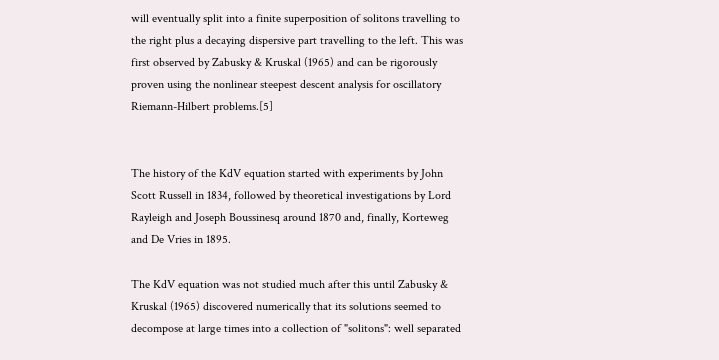will eventually split into a finite superposition of solitons travelling to the right plus a decaying dispersive part travelling to the left. This was first observed by Zabusky & Kruskal (1965) and can be rigorously proven using the nonlinear steepest descent analysis for oscillatory Riemann-Hilbert problems.[5]


The history of the KdV equation started with experiments by John Scott Russell in 1834, followed by theoretical investigations by Lord Rayleigh and Joseph Boussinesq around 1870 and, finally, Korteweg and De Vries in 1895.

The KdV equation was not studied much after this until Zabusky & Kruskal (1965) discovered numerically that its solutions seemed to decompose at large times into a collection of "solitons": well separated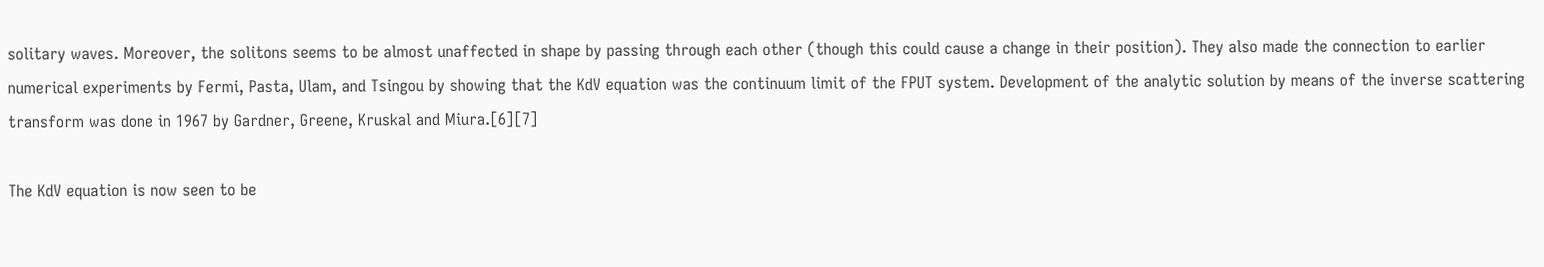solitary waves. Moreover, the solitons seems to be almost unaffected in shape by passing through each other (though this could cause a change in their position). They also made the connection to earlier numerical experiments by Fermi, Pasta, Ulam, and Tsingou by showing that the KdV equation was the continuum limit of the FPUT system. Development of the analytic solution by means of the inverse scattering transform was done in 1967 by Gardner, Greene, Kruskal and Miura.[6][7]

The KdV equation is now seen to be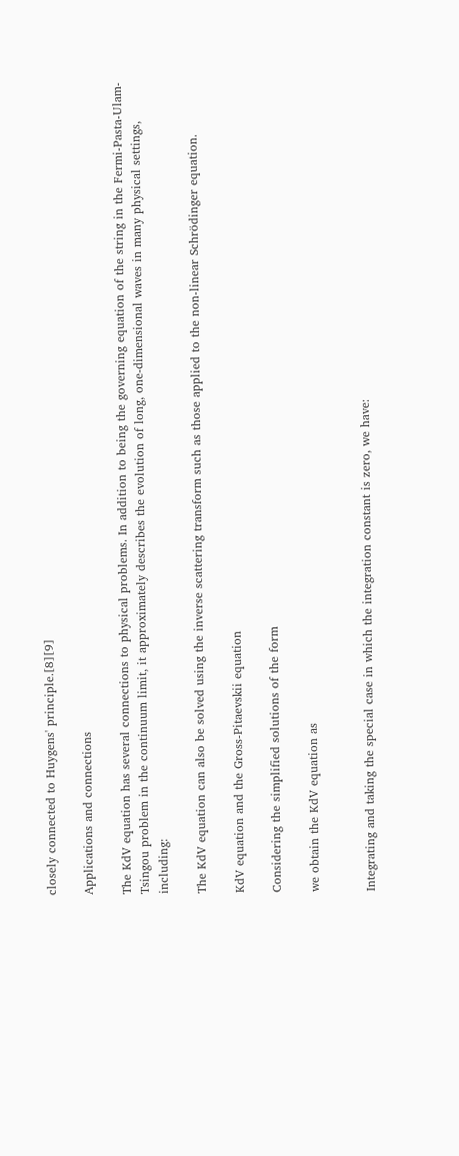closely connected to Huygens' principle.[8][9]

Applications and connections

The KdV equation has several connections to physical problems. In addition to being the governing equation of the string in the Fermi-Pasta-Ulam-Tsingou problem in the continuum limit, it approximately describes the evolution of long, one-dimensional waves in many physical settings, including:

The KdV equation can also be solved using the inverse scattering transform such as those applied to the non-linear Schrödinger equation.

KdV equation and the Gross-Pitaevskii equation

Considering the simplified solutions of the form

we obtain the KdV equation as


Integrating and taking the special case in which the integration constant is zero, we have: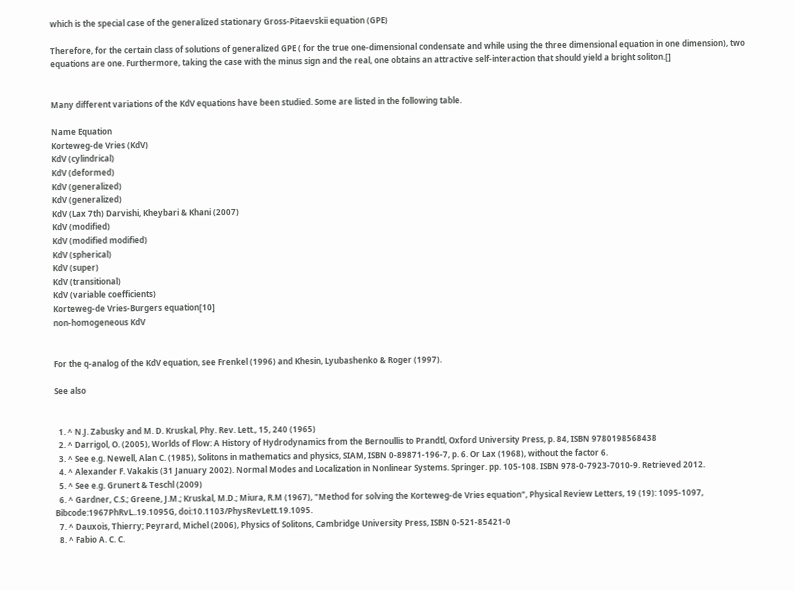which is the special case of the generalized stationary Gross-Pitaevskii equation (GPE)

Therefore, for the certain class of solutions of generalized GPE ( for the true one-dimensional condensate and while using the three dimensional equation in one dimension), two equations are one. Furthermore, taking the case with the minus sign and the real, one obtains an attractive self-interaction that should yield a bright soliton.[]


Many different variations of the KdV equations have been studied. Some are listed in the following table.

Name Equation
Korteweg-de Vries (KdV)
KdV (cylindrical)
KdV (deformed)
KdV (generalized)
KdV (generalized)
KdV (Lax 7th) Darvishi, Kheybari & Khani (2007)
KdV (modified)
KdV (modified modified)
KdV (spherical)
KdV (super)
KdV (transitional)
KdV (variable coefficients)
Korteweg-de Vries-Burgers equation[10]
non-homogeneous KdV


For the q-analog of the KdV equation, see Frenkel (1996) and Khesin, Lyubashenko & Roger (1997).

See also


  1. ^ N.J. Zabusky and M. D. Kruskal, Phy. Rev. Lett., 15, 240 (1965)
  2. ^ Darrigol, O. (2005), Worlds of Flow: A History of Hydrodynamics from the Bernoullis to Prandtl, Oxford University Press, p. 84, ISBN 9780198568438
  3. ^ See e.g. Newell, Alan C. (1985), Solitons in mathematics and physics, SIAM, ISBN 0-89871-196-7, p. 6. Or Lax (1968), without the factor 6.
  4. ^ Alexander F. Vakakis (31 January 2002). Normal Modes and Localization in Nonlinear Systems. Springer. pp. 105-108. ISBN 978-0-7923-7010-9. Retrieved 2012.
  5. ^ See e.g. Grunert & Teschl (2009)
  6. ^ Gardner, C.S.; Greene, J.M.; Kruskal, M.D.; Miura, R.M (1967), "Method for solving the Korteweg-de Vries equation", Physical Review Letters, 19 (19): 1095-1097, Bibcode:1967PhRvL..19.1095G, doi:10.1103/PhysRevLett.19.1095.
  7. ^ Dauxois, Thierry; Peyrard, Michel (2006), Physics of Solitons, Cambridge University Press, ISBN 0-521-85421-0
  8. ^ Fabio A. C. C.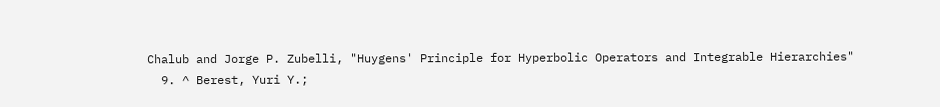Chalub and Jorge P. Zubelli, "Huygens' Principle for Hyperbolic Operators and Integrable Hierarchies"
  9. ^ Berest, Yuri Y.;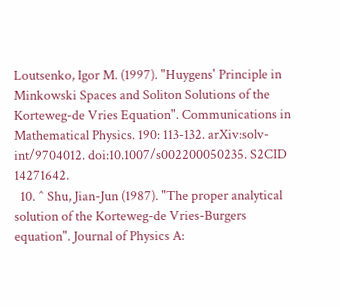Loutsenko, Igor M. (1997). "Huygens' Principle in Minkowski Spaces and Soliton Solutions of the Korteweg-de Vries Equation". Communications in Mathematical Physics. 190: 113-132. arXiv:solv-int/9704012. doi:10.1007/s002200050235. S2CID 14271642.
  10. ^ Shu, Jian-Jun (1987). "The proper analytical solution of the Korteweg-de Vries-Burgers equation". Journal of Physics A: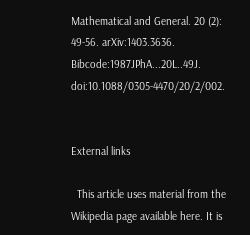Mathematical and General. 20 (2): 49-56. arXiv:1403.3636. Bibcode:1987JPhA...20L..49J. doi:10.1088/0305-4470/20/2/002.


External links

  This article uses material from the Wikipedia page available here. It is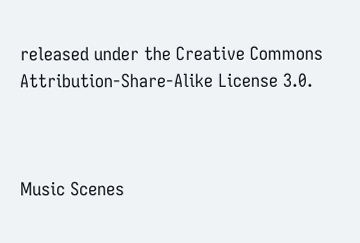released under the Creative Commons Attribution-Share-Alike License 3.0.



Music Scenes